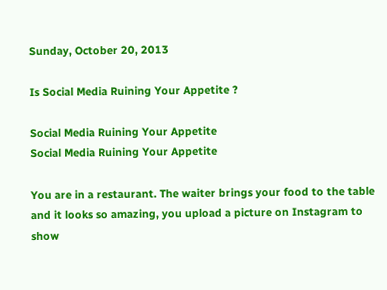Sunday, October 20, 2013

Is Social Media Ruining Your Appetite ?

Social Media Ruining Your Appetite
Social Media Ruining Your Appetite

You are in a restaurant. The waiter brings your food to the table and it looks so amazing, you upload a picture on Instagram to show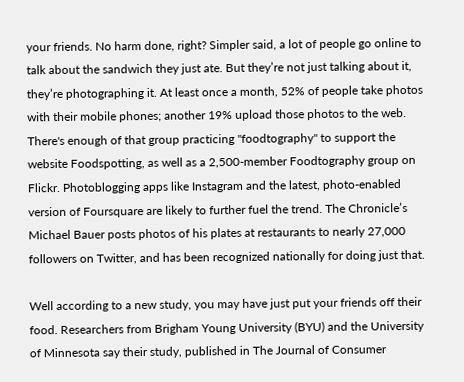your friends. No harm done, right? Simpler said, a lot of people go online to talk about the sandwich they just ate. But they’re not just talking about it, they’re photographing it. At least once a month, 52% of people take photos with their mobile phones; another 19% upload those photos to the web. There's enough of that group practicing "foodtography" to support the website Foodspotting, as well as a 2,500-member Foodtography group on Flickr. Photoblogging apps like Instagram and the latest, photo-enabled version of Foursquare are likely to further fuel the trend. The Chronicle’s Michael Bauer posts photos of his plates at restaurants to nearly 27,000 followers on Twitter, and has been recognized nationally for doing just that.

Well according to a new study, you may have just put your friends off their food. Researchers from Brigham Young University (BYU) and the University of Minnesota say their study, published in The Journal of Consumer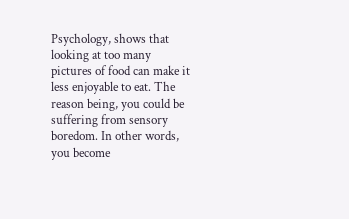Psychology, shows that looking at too many pictures of food can make it less enjoyable to eat. The reason being, you could be suffering from sensory boredom. In other words, you become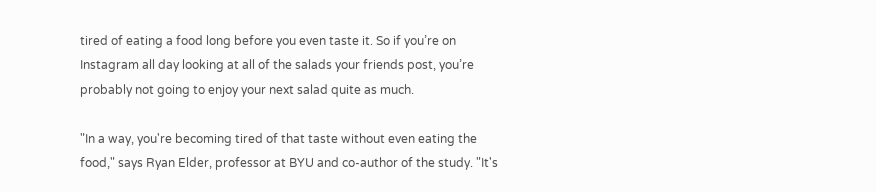tired of eating a food long before you even taste it. So if you’re on Instagram all day looking at all of the salads your friends post, you’re probably not going to enjoy your next salad quite as much.

"In a way, you're becoming tired of that taste without even eating the food," says Ryan Elder, professor at BYU and co-author of the study. "It's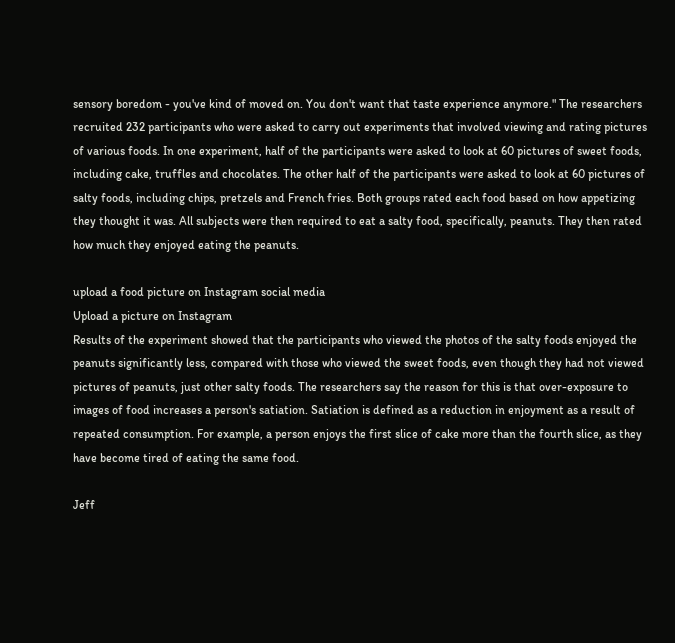sensory boredom - you've kind of moved on. You don't want that taste experience anymore." The researchers recruited 232 participants who were asked to carry out experiments that involved viewing and rating pictures of various foods. In one experiment, half of the participants were asked to look at 60 pictures of sweet foods, including cake, truffles and chocolates. The other half of the participants were asked to look at 60 pictures of salty foods, including chips, pretzels and French fries. Both groups rated each food based on how appetizing they thought it was. All subjects were then required to eat a salty food, specifically, peanuts. They then rated how much they enjoyed eating the peanuts.

upload a food picture on Instagram social media
Upload a picture on Instagram
Results of the experiment showed that the participants who viewed the photos of the salty foods enjoyed the peanuts significantly less, compared with those who viewed the sweet foods, even though they had not viewed pictures of peanuts, just other salty foods. The researchers say the reason for this is that over-exposure to images of food increases a person's satiation. Satiation is defined as a reduction in enjoyment as a result of repeated consumption. For example, a person enjoys the first slice of cake more than the fourth slice, as they have become tired of eating the same food.

Jeff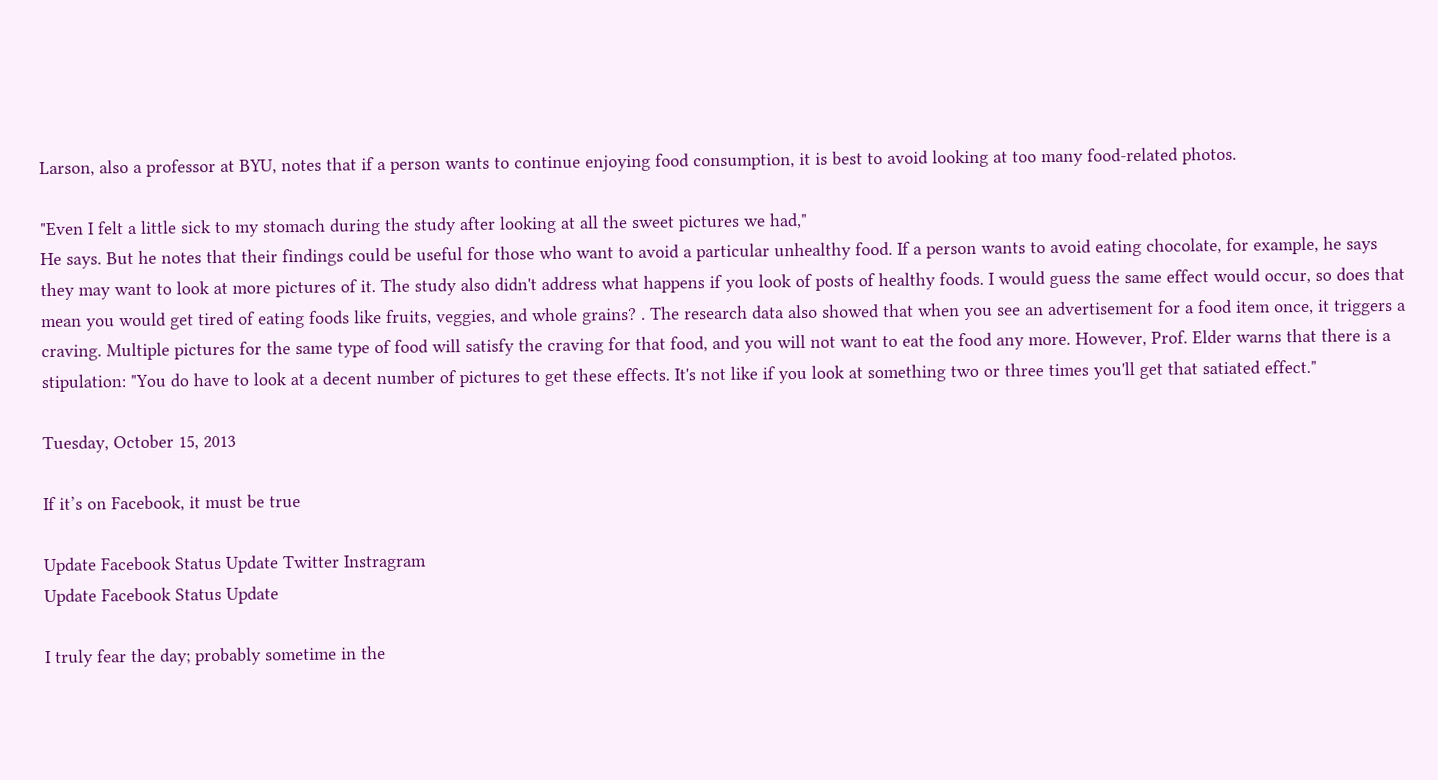Larson, also a professor at BYU, notes that if a person wants to continue enjoying food consumption, it is best to avoid looking at too many food-related photos.

"Even I felt a little sick to my stomach during the study after looking at all the sweet pictures we had,"
He says. But he notes that their findings could be useful for those who want to avoid a particular unhealthy food. If a person wants to avoid eating chocolate, for example, he says they may want to look at more pictures of it. The study also didn't address what happens if you look of posts of healthy foods. I would guess the same effect would occur, so does that mean you would get tired of eating foods like fruits, veggies, and whole grains? . The research data also showed that when you see an advertisement for a food item once, it triggers a craving. Multiple pictures for the same type of food will satisfy the craving for that food, and you will not want to eat the food any more. However, Prof. Elder warns that there is a stipulation: "You do have to look at a decent number of pictures to get these effects. It's not like if you look at something two or three times you'll get that satiated effect."

Tuesday, October 15, 2013

If it’s on Facebook, it must be true

Update Facebook Status Update Twitter Instragram
Update Facebook Status Update

I truly fear the day; probably sometime in the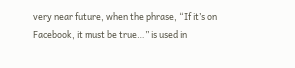very near future, when the phrase, “If it’s on Facebook, it must be true…” is used in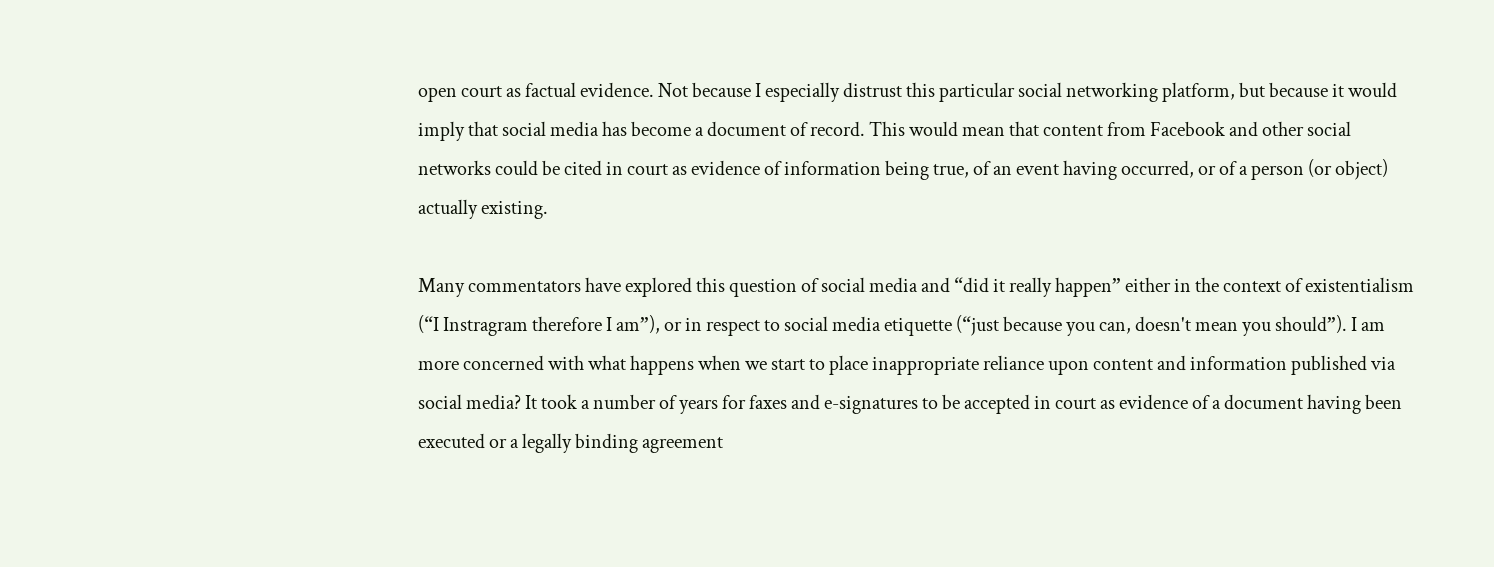open court as factual evidence. Not because I especially distrust this particular social networking platform, but because it would imply that social media has become a document of record. This would mean that content from Facebook and other social networks could be cited in court as evidence of information being true, of an event having occurred, or of a person (or object) actually existing.

Many commentators have explored this question of social media and “did it really happen” either in the context of existentialism (“I Instragram therefore I am”), or in respect to social media etiquette (“just because you can, doesn't mean you should”). I am more concerned with what happens when we start to place inappropriate reliance upon content and information published via social media? It took a number of years for faxes and e-signatures to be accepted in court as evidence of a document having been executed or a legally binding agreement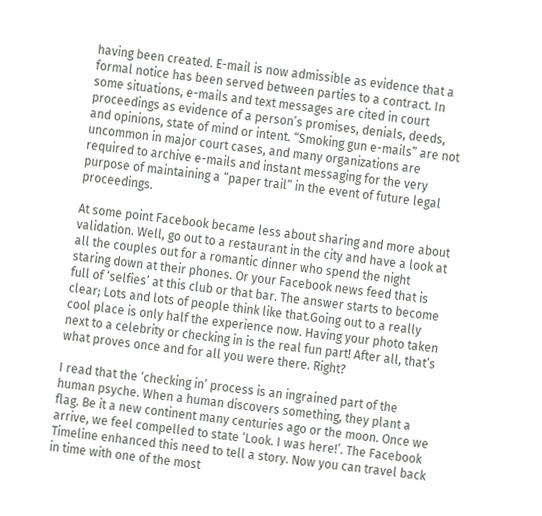having been created. E-mail is now admissible as evidence that a formal notice has been served between parties to a contract. In some situations, e-mails and text messages are cited in court proceedings as evidence of a person’s promises, denials, deeds, and opinions, state of mind or intent. “Smoking gun e-mails” are not uncommon in major court cases, and many organizations are required to archive e-mails and instant messaging for the very purpose of maintaining a “paper trail” in the event of future legal proceedings.

At some point Facebook became less about sharing and more about validation. Well, go out to a restaurant in the city and have a look at all the couples out for a romantic dinner who spend the night staring down at their phones. Or your Facebook news feed that is full of ‘selfies’ at this club or that bar. The answer starts to become clear; Lots and lots of people think like that.Going out to a really cool place is only half the experience now. Having your photo taken next to a celebrity or checking in is the real fun part! After all, that’s what proves once and for all you were there. Right?

I read that the ‘checking in’ process is an ingrained part of the human psyche. When a human discovers something, they plant a flag. Be it a new continent many centuries ago or the moon. Once we arrive, we feel compelled to state ‘Look. I was here!’. The Facebook Timeline enhanced this need to tell a story. Now you can travel back in time with one of the most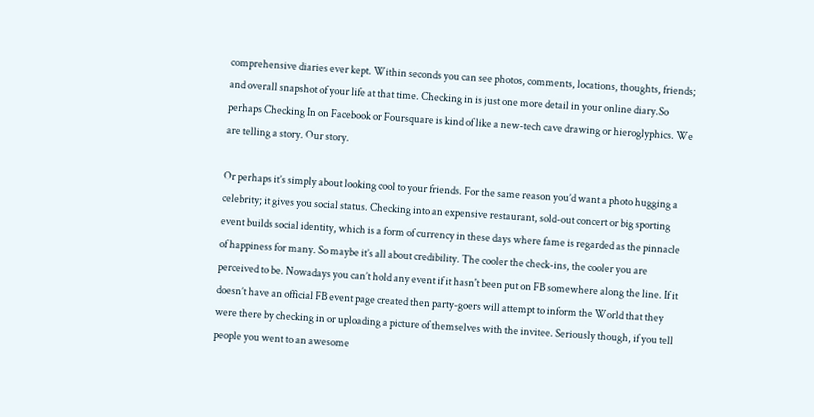comprehensive diaries ever kept. Within seconds you can see photos, comments, locations, thoughts, friends; and overall snapshot of your life at that time. Checking in is just one more detail in your online diary.So perhaps Checking In on Facebook or Foursquare is kind of like a new-tech cave drawing or hieroglyphics. We are telling a story. Our story.

Or perhaps it’s simply about looking cool to your friends. For the same reason you’d want a photo hugging a celebrity; it gives you social status. Checking into an expensive restaurant, sold-out concert or big sporting event builds social identity, which is a form of currency in these days where fame is regarded as the pinnacle of happiness for many. So maybe it’s all about credibility. The cooler the check-ins, the cooler you are perceived to be. Nowadays you can’t hold any event if it hasn't been put on FB somewhere along the line. If it doesn’t have an official FB event page created then party-goers will attempt to inform the World that they were there by checking in or uploading a picture of themselves with the invitee. Seriously though, if you tell people you went to an awesome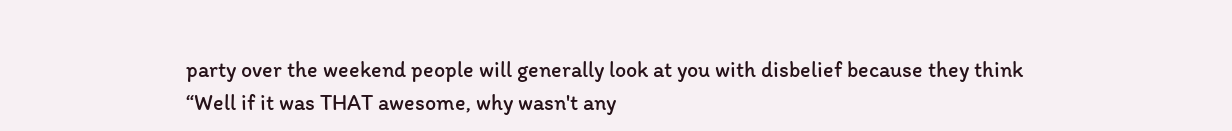party over the weekend people will generally look at you with disbelief because they think “Well if it was THAT awesome, why wasn't any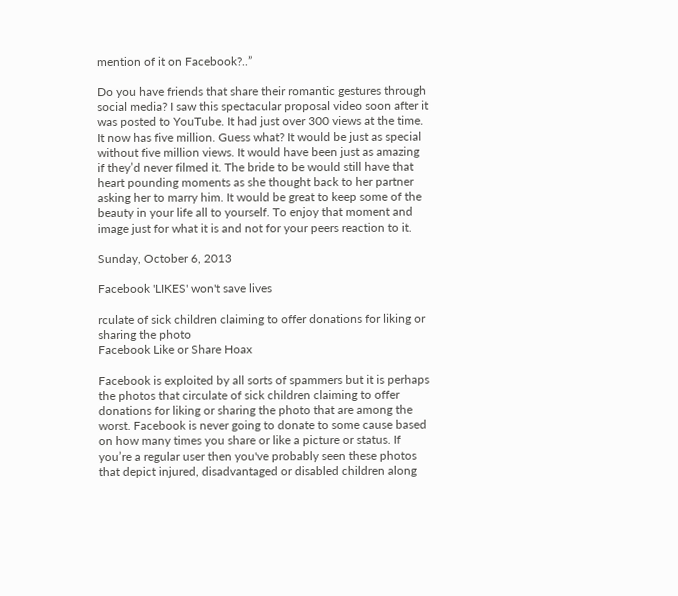mention of it on Facebook?..”

Do you have friends that share their romantic gestures through social media? I saw this spectacular proposal video soon after it was posted to YouTube. It had just over 300 views at the time. It now has five million. Guess what? It would be just as special without five million views. It would have been just as amazing if they’d never filmed it. The bride to be would still have that heart pounding moments as she thought back to her partner asking her to marry him. It would be great to keep some of the beauty in your life all to yourself. To enjoy that moment and image just for what it is and not for your peers reaction to it.

Sunday, October 6, 2013

Facebook 'LIKES' won't save lives

rculate of sick children claiming to offer donations for liking or sharing the photo
Facebook Like or Share Hoax

Facebook is exploited by all sorts of spammers but it is perhaps the photos that circulate of sick children claiming to offer donations for liking or sharing the photo that are among the worst. Facebook is never going to donate to some cause based on how many times you share or like a picture or status. If you’re a regular user then you've probably seen these photos that depict injured, disadvantaged or disabled children along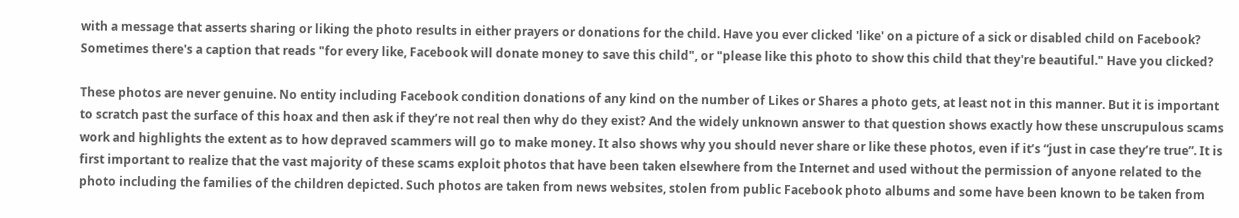with a message that asserts sharing or liking the photo results in either prayers or donations for the child. Have you ever clicked 'like' on a picture of a sick or disabled child on Facebook? Sometimes there's a caption that reads "for every like, Facebook will donate money to save this child", or "please like this photo to show this child that they're beautiful." Have you clicked?

These photos are never genuine. No entity including Facebook condition donations of any kind on the number of Likes or Shares a photo gets, at least not in this manner. But it is important to scratch past the surface of this hoax and then ask if they’re not real then why do they exist? And the widely unknown answer to that question shows exactly how these unscrupulous scams work and highlights the extent as to how depraved scammers will go to make money. It also shows why you should never share or like these photos, even if it’s “just in case they’re true”. It is first important to realize that the vast majority of these scams exploit photos that have been taken elsewhere from the Internet and used without the permission of anyone related to the photo including the families of the children depicted. Such photos are taken from news websites, stolen from public Facebook photo albums and some have been known to be taken from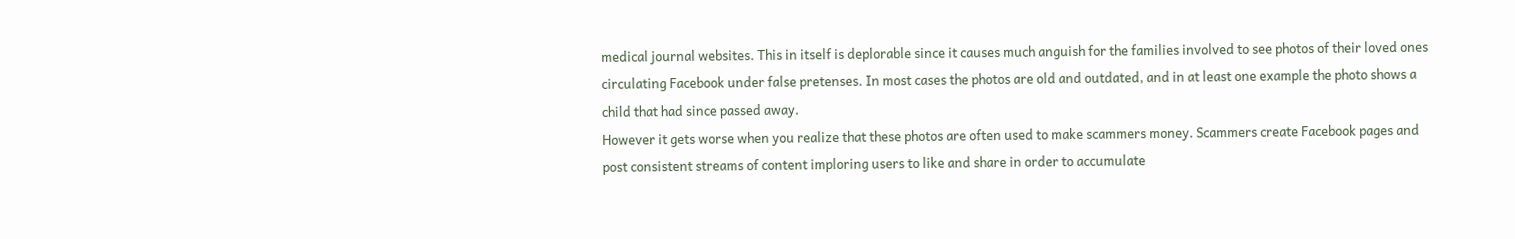medical journal websites. This in itself is deplorable since it causes much anguish for the families involved to see photos of their loved ones circulating Facebook under false pretenses. In most cases the photos are old and outdated, and in at least one example the photo shows a child that had since passed away.
However it gets worse when you realize that these photos are often used to make scammers money. Scammers create Facebook pages and post consistent streams of content imploring users to like and share in order to accumulate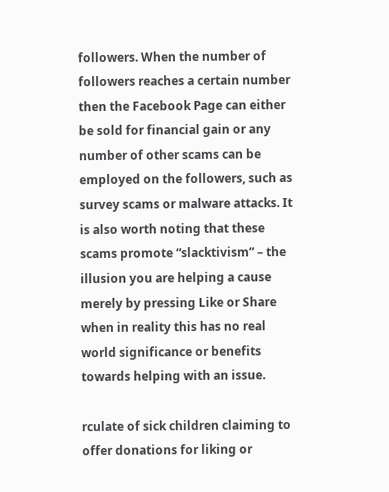followers. When the number of followers reaches a certain number then the Facebook Page can either be sold for financial gain or any number of other scams can be employed on the followers, such as survey scams or malware attacks. It is also worth noting that these scams promote “slacktivism” – the illusion you are helping a cause merely by pressing Like or Share when in reality this has no real world significance or benefits towards helping with an issue.

rculate of sick children claiming to offer donations for liking or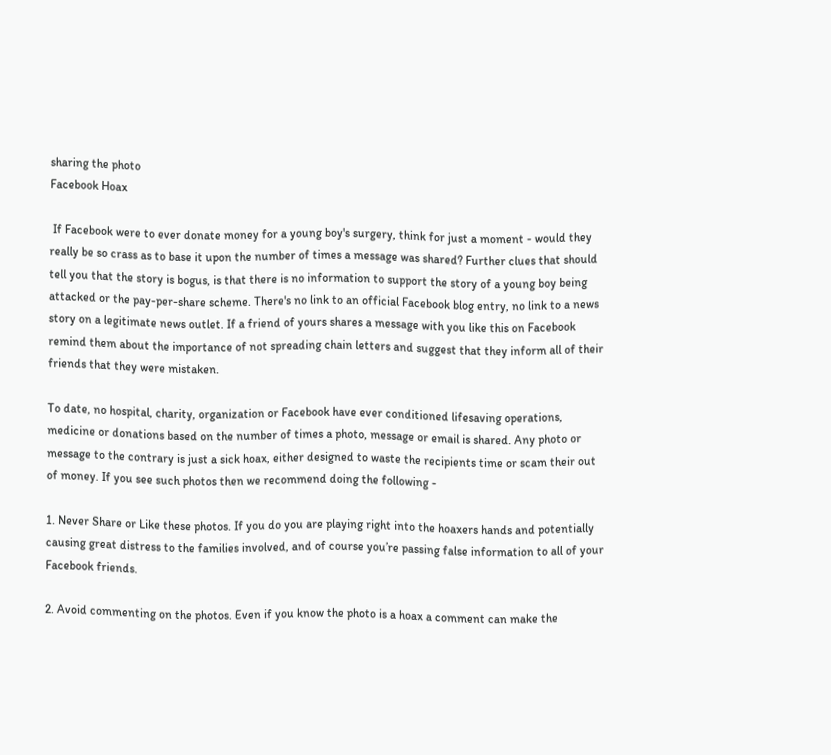sharing the photo
Facebook Hoax

 If Facebook were to ever donate money for a young boy's surgery, think for just a moment - would they really be so crass as to base it upon the number of times a message was shared? Further clues that should tell you that the story is bogus, is that there is no information to support the story of a young boy being attacked or the pay-per-share scheme. There's no link to an official Facebook blog entry, no link to a news story on a legitimate news outlet. If a friend of yours shares a message with you like this on Facebook remind them about the importance of not spreading chain letters and suggest that they inform all of their friends that they were mistaken.

To date, no hospital, charity, organization or Facebook have ever conditioned lifesaving operations, medicine or donations based on the number of times a photo, message or email is shared. Any photo or message to the contrary is just a sick hoax, either designed to waste the recipients time or scam their out of money. If you see such photos then we recommend doing the following -

1. Never Share or Like these photos. If you do you are playing right into the hoaxers hands and potentially causing great distress to the families involved, and of course you’re passing false information to all of your Facebook friends.

2. Avoid commenting on the photos. Even if you know the photo is a hoax a comment can make the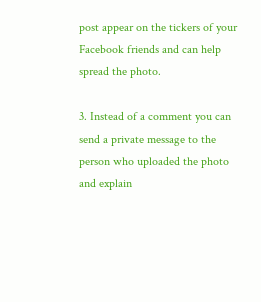post appear on the tickers of your Facebook friends and can help spread the photo.

3. Instead of a comment you can send a private message to the person who uploaded the photo and explain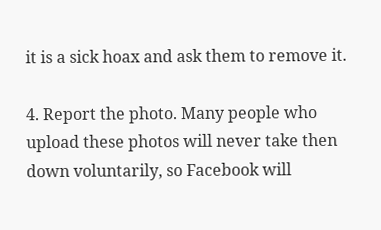it is a sick hoax and ask them to remove it.

4. Report the photo. Many people who upload these photos will never take then down voluntarily, so Facebook will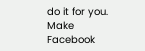do it for you. Make Facebook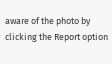aware of the photo by clicking the Report option